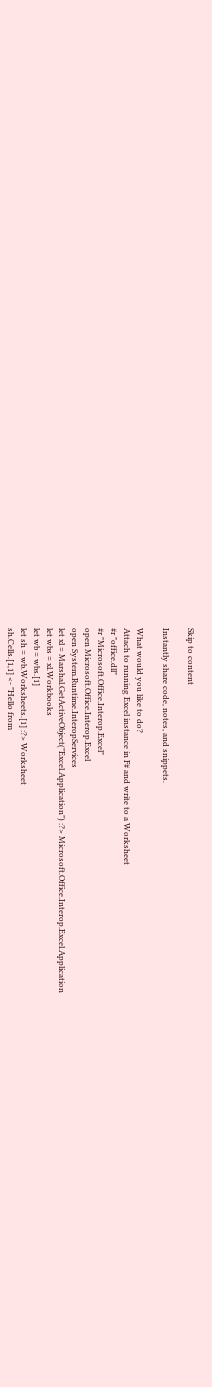Skip to content

Instantly share code, notes, and snippets.

What would you like to do?
Attach to running Excel instance in F# and write to a Worksheet
#r "office.dll"
#r "Microsoft.Office.Interop.Excel"
open Microsoft.Office.Interop.Excel
open System.Runtime.InteropServices
let xl = Marshal.GetActiveObject("Excel.Application") :?> Microsoft.Office.Interop.Excel.Application
let wbs = xl.Workbooks
let wb = wbs.[1]
let sh = wb.Worksheets.[1] :?> Worksheet
sh.Cells.[1,1] <- "Hello from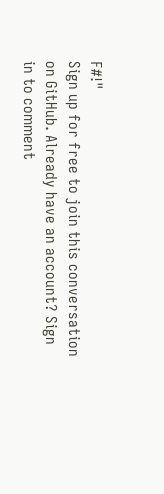F#!"
Sign up for free to join this conversation on GitHub. Already have an account? Sign in to comment